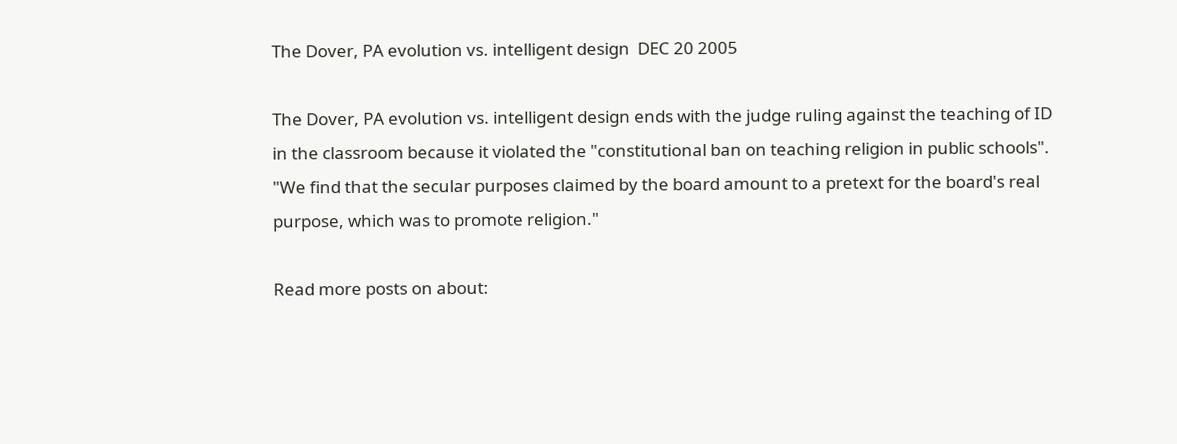The Dover, PA evolution vs. intelligent design  DEC 20 2005

The Dover, PA evolution vs. intelligent design ends with the judge ruling against the teaching of ID in the classroom because it violated the "constitutional ban on teaching religion in public schools". "We find that the secular purposes claimed by the board amount to a pretext for the board's real purpose, which was to promote religion."

Read more posts on about: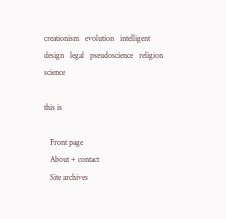creationism   evolution   intelligent design   legal   pseudoscience   religion   science

this is

   Front page
   About + contact
   Site archives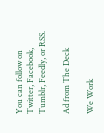You can follow on Twitter, Facebook, Tumblr, Feedly, or RSS.

Ad from The Deck

We Work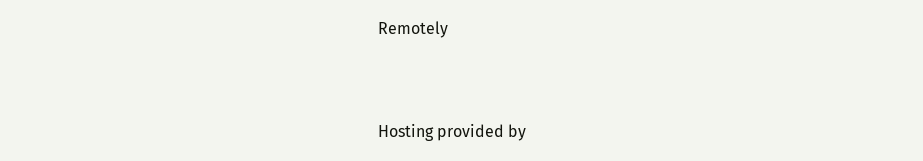Remotely


Hosting provided by